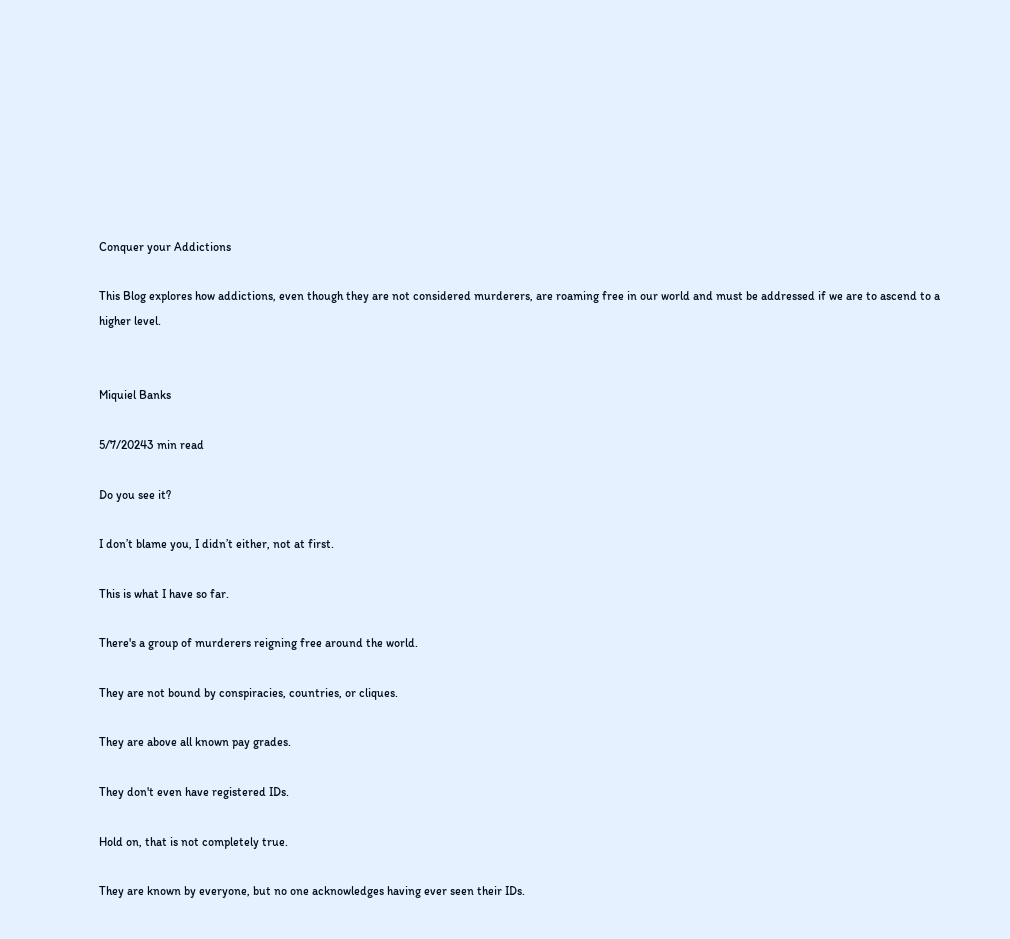Conquer your Addictions

This Blog explores how addictions, even though they are not considered murderers, are roaming free in our world and must be addressed if we are to ascend to a higher level.


Miquiel Banks

5/7/20243 min read

Do you see it?

I don’t blame you, I didn’t either, not at first.

This is what I have so far.

There's a group of murderers reigning free around the world.

They are not bound by conspiracies, countries, or cliques.

They are above all known pay grades.

They don't even have registered IDs.

Hold on, that is not completely true.

They are known by everyone, but no one acknowledges having ever seen their IDs.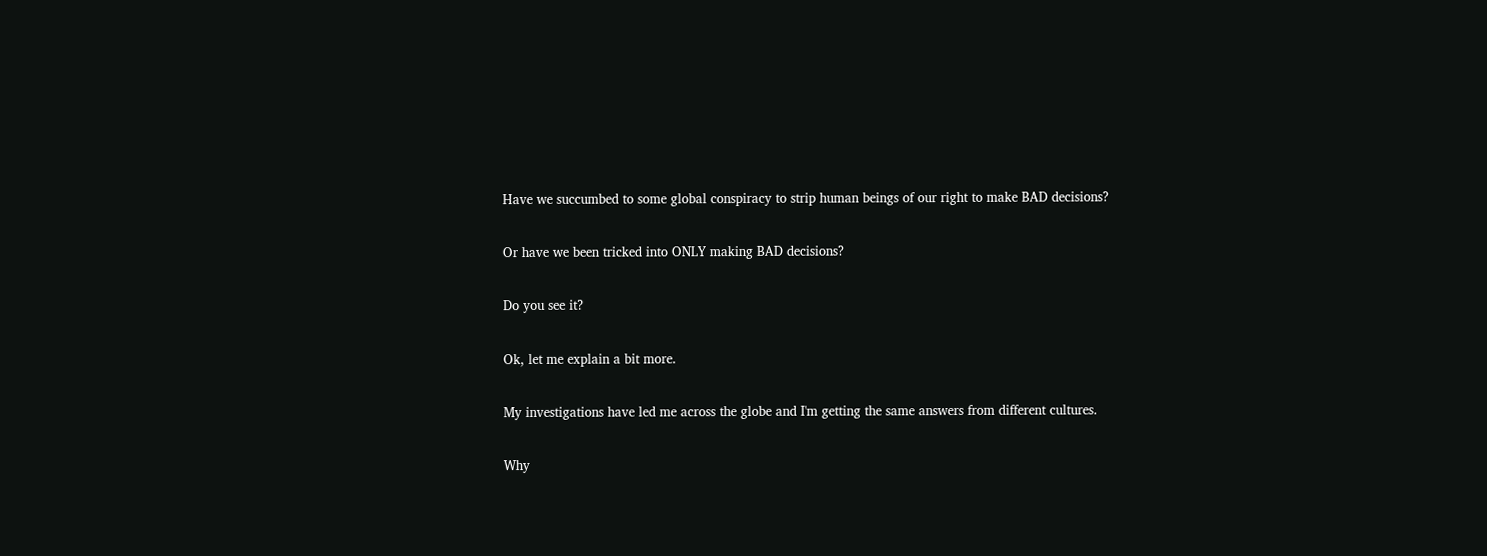Have we succumbed to some global conspiracy to strip human beings of our right to make BAD decisions?

Or have we been tricked into ONLY making BAD decisions?

Do you see it?

Ok, let me explain a bit more.

My investigations have led me across the globe and I'm getting the same answers from different cultures.

Why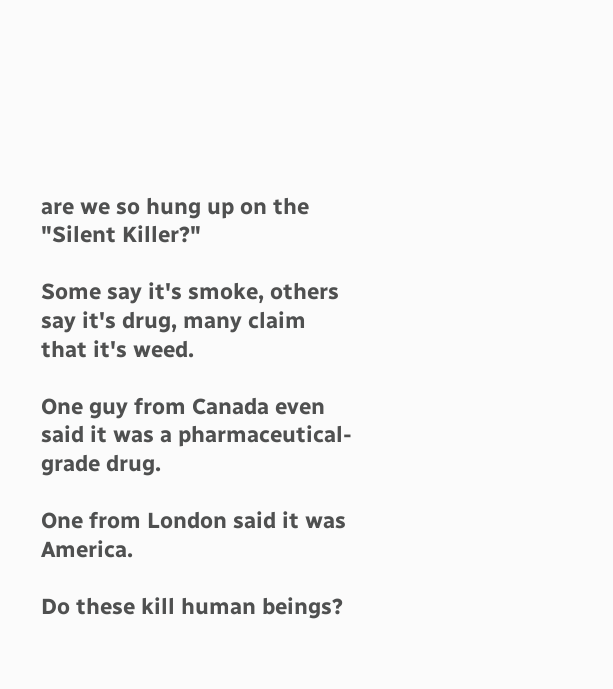are we so hung up on the "Silent Killer?"

Some say it's smoke, others say it's drug, many claim that it's weed.

One guy from Canada even said it was a pharmaceutical-grade drug.

One from London said it was America.

Do these kill human beings?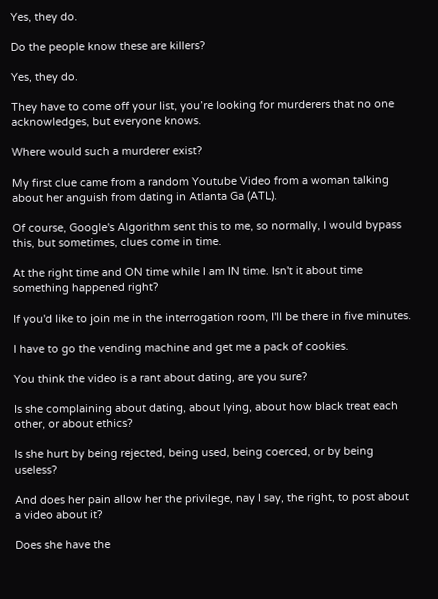Yes, they do.

Do the people know these are killers?

Yes, they do.

They have to come off your list, you’re looking for murderers that no one acknowledges, but everyone knows.

Where would such a murderer exist?

My first clue came from a random Youtube Video from a woman talking about her anguish from dating in Atlanta Ga (ATL).

Of course, Google's Algorithm sent this to me, so normally, I would bypass this, but sometimes, clues come in time.

At the right time and ON time while I am IN time. Isn't it about time something happened right?

If you'd like to join me in the interrogation room, I'll be there in five minutes.

I have to go the vending machine and get me a pack of cookies.

You think the video is a rant about dating, are you sure?

Is she complaining about dating, about lying, about how black treat each other, or about ethics?

Is she hurt by being rejected, being used, being coerced, or by being useless?

And does her pain allow her the privilege, nay I say, the right, to post about a video about it?

Does she have the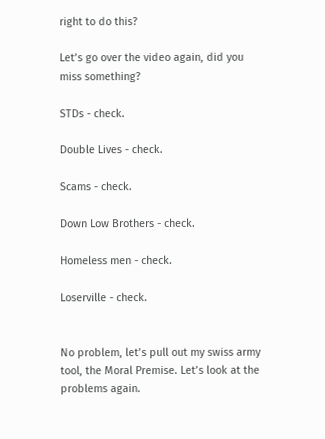right to do this?

Let’s go over the video again, did you miss something?

STDs - check.

Double Lives - check.

Scams - check.

Down Low Brothers - check.

Homeless men - check.

Loserville - check.


No problem, let’s pull out my swiss army tool, the Moral Premise. Let’s look at the problems again.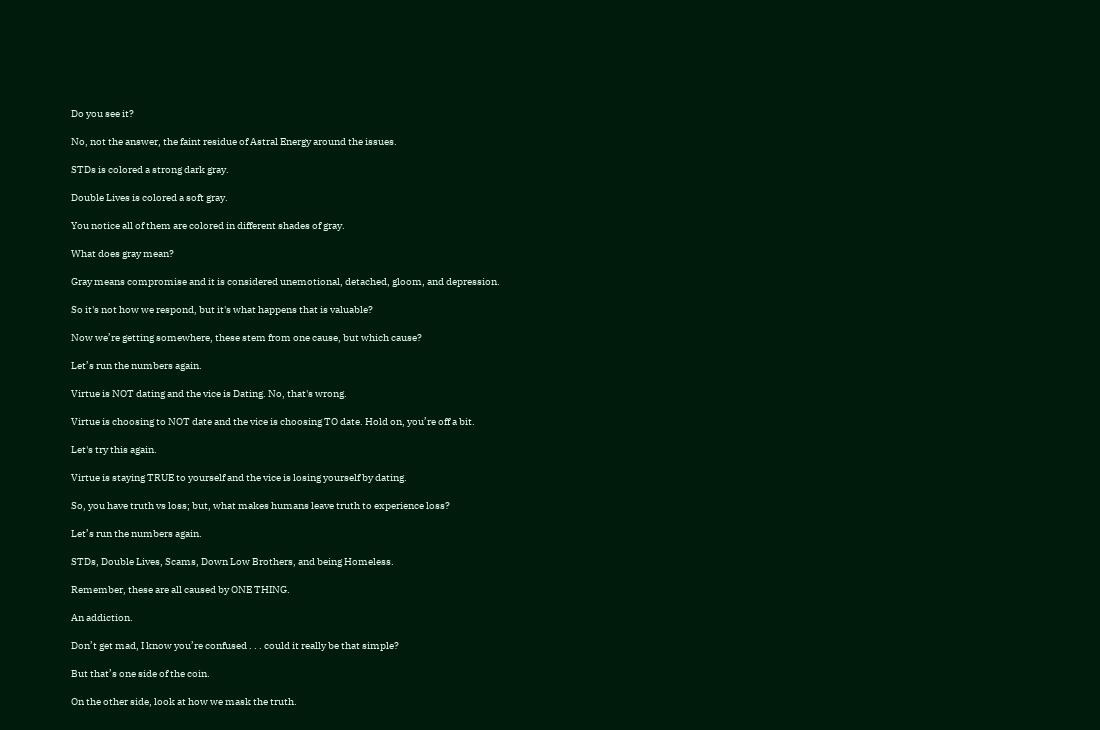Do you see it?

No, not the answer, the faint residue of Astral Energy around the issues.

STDs is colored a strong dark gray.

Double Lives is colored a soft gray.

You notice all of them are colored in different shades of gray.

What does gray mean?

Gray means compromise and it is considered unemotional, detached, gloom, and depression.

So it's not how we respond, but it's what happens that is valuable?

Now we’re getting somewhere, these stem from one cause, but which cause?

Let’s run the numbers again.

Virtue is NOT dating and the vice is Dating. No, that's wrong.

Virtue is choosing to NOT date and the vice is choosing TO date. Hold on, you’re off a bit.

Let's try this again.

Virtue is staying TRUE to yourself and the vice is losing yourself by dating.

So, you have truth vs loss; but, what makes humans leave truth to experience loss?

Let’s run the numbers again.

STDs, Double Lives, Scams, Down Low Brothers, and being Homeless.

Remember, these are all caused by ONE THING.

An addiction.

Don’t get mad, I know you’re confused . . . could it really be that simple?

But that’s one side of the coin.

On the other side, look at how we mask the truth.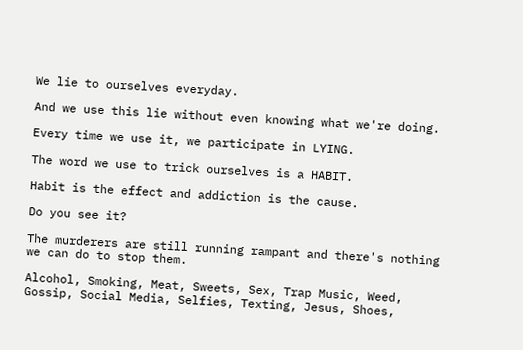We lie to ourselves everyday.

And we use this lie without even knowing what we're doing.

Every time we use it, we participate in LYING.

The word we use to trick ourselves is a HABIT.

Habit is the effect and addiction is the cause.

Do you see it?

The murderers are still running rampant and there's nothing we can do to stop them.

Alcohol, Smoking, Meat, Sweets, Sex, Trap Music, Weed, Gossip, Social Media, Selfies, Texting, Jesus, Shoes,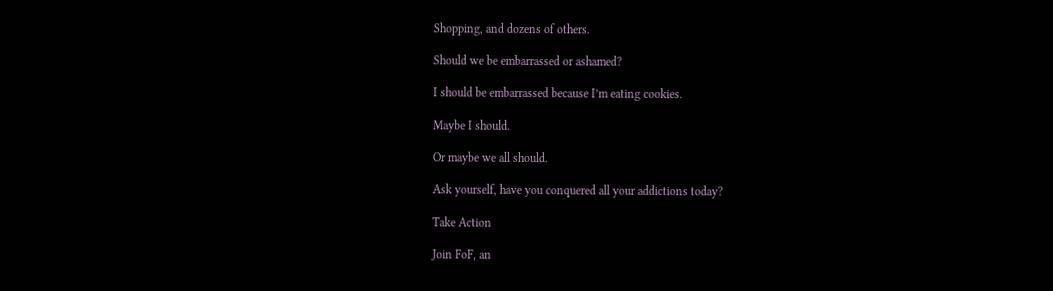Shopping, and dozens of others.

Should we be embarrassed or ashamed?

I should be embarrassed because I’m eating cookies.

Maybe I should.

Or maybe we all should.

Ask yourself, have you conquered all your addictions today?

Take Action

Join FoF, an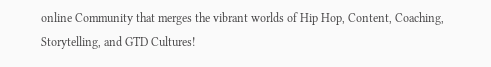online Community that merges the vibrant worlds of Hip Hop, Content, Coaching, Storytelling, and GTD Cultures!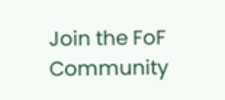Join the FoF Community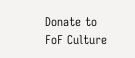Donate to FoF Culture